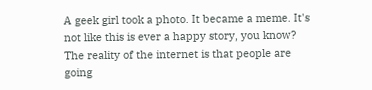A geek girl took a photo. It became a meme. It's not like this is ever a happy story, you know?
The reality of the internet is that people are going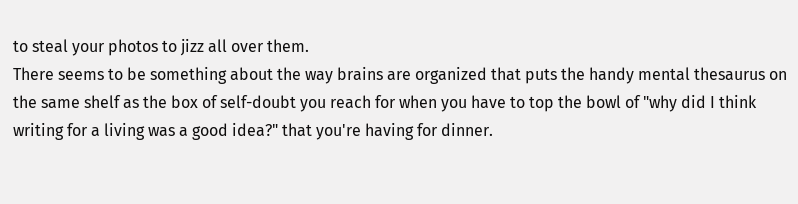to steal your photos to jizz all over them.
There seems to be something about the way brains are organized that puts the handy mental thesaurus on the same shelf as the box of self-doubt you reach for when you have to top the bowl of "why did I think writing for a living was a good idea?" that you're having for dinner.